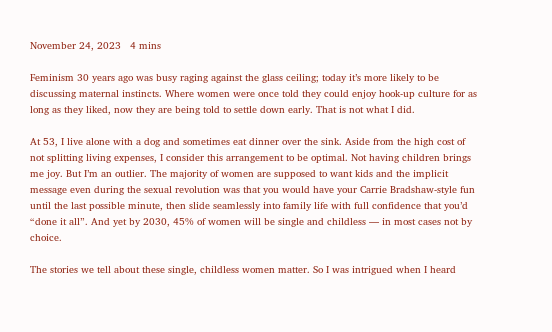November 24, 2023   4 mins

Feminism 30 years ago was busy raging against the glass ceiling; today it’s more likely to be discussing maternal instincts. Where women were once told they could enjoy hook-up culture for as long as they liked, now they are being told to settle down early. That is not what I did.

At 53, I live alone with a dog and sometimes eat dinner over the sink. Aside from the high cost of not splitting living expenses, I consider this arrangement to be optimal. Not having children brings me joy. But I’m an outlier. The majority of women are supposed to want kids and the implicit message even during the sexual revolution was that you would have your Carrie Bradshaw-style fun until the last possible minute, then slide seamlessly into family life with full confidence that you’d “done it all”. And yet by 2030, 45% of women will be single and childless — in most cases not by choice.

The stories we tell about these single, childless women matter. So I was intrigued when I heard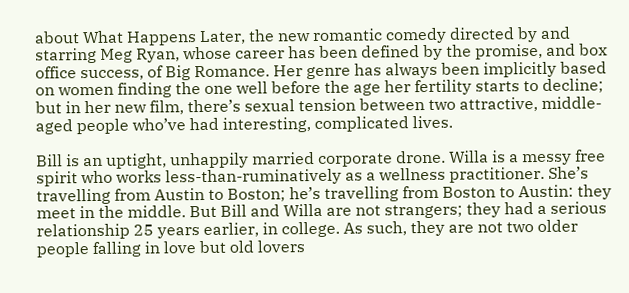about What Happens Later, the new romantic comedy directed by and starring Meg Ryan, whose career has been defined by the promise, and box office success, of Big Romance. Her genre has always been implicitly based on women finding the one well before the age her fertility starts to decline; but in her new film, there’s sexual tension between two attractive, middle-aged people who’ve had interesting, complicated lives.

Bill is an uptight, unhappily married corporate drone. Willa is a messy free spirit who works less-than-ruminatively as a wellness practitioner. She’s travelling from Austin to Boston; he’s travelling from Boston to Austin: they meet in the middle. But Bill and Willa are not strangers; they had a serious relationship 25 years earlier, in college. As such, they are not two older people falling in love but old lovers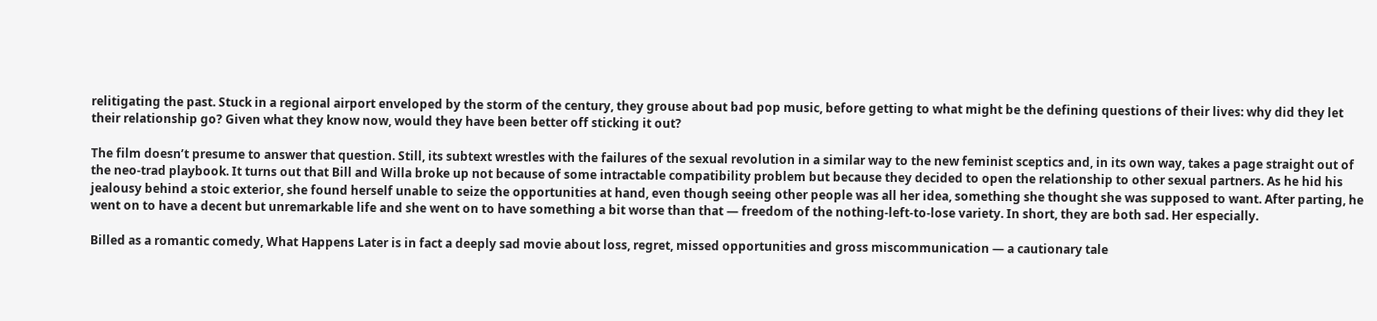relitigating the past. Stuck in a regional airport enveloped by the storm of the century, they grouse about bad pop music, before getting to what might be the defining questions of their lives: why did they let their relationship go? Given what they know now, would they have been better off sticking it out?

The film doesn’t presume to answer that question. Still, its subtext wrestles with the failures of the sexual revolution in a similar way to the new feminist sceptics and, in its own way, takes a page straight out of the neo-trad playbook. It turns out that Bill and Willa broke up not because of some intractable compatibility problem but because they decided to open the relationship to other sexual partners. As he hid his jealousy behind a stoic exterior, she found herself unable to seize the opportunities at hand, even though seeing other people was all her idea, something she thought she was supposed to want. After parting, he went on to have a decent but unremarkable life and she went on to have something a bit worse than that — freedom of the nothing-left-to-lose variety. In short, they are both sad. Her especially.

Billed as a romantic comedy, What Happens Later is in fact a deeply sad movie about loss, regret, missed opportunities and gross miscommunication — a cautionary tale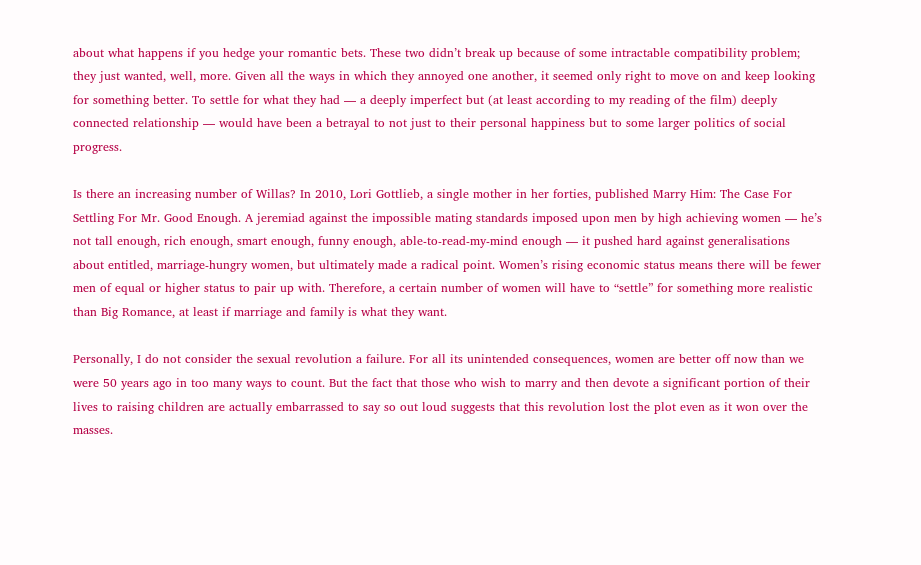about what happens if you hedge your romantic bets. These two didn’t break up because of some intractable compatibility problem; they just wanted, well, more. Given all the ways in which they annoyed one another, it seemed only right to move on and keep looking for something better. To settle for what they had — a deeply imperfect but (at least according to my reading of the film) deeply connected relationship — would have been a betrayal to not just to their personal happiness but to some larger politics of social progress.

Is there an increasing number of Willas? In 2010, Lori Gottlieb, a single mother in her forties, published Marry Him: The Case For Settling For Mr. Good Enough. A jeremiad against the impossible mating standards imposed upon men by high achieving women — he’s not tall enough, rich enough, smart enough, funny enough, able-to-read-my-mind enough — it pushed hard against generalisations about entitled, marriage-hungry women, but ultimately made a radical point. Women’s rising economic status means there will be fewer men of equal or higher status to pair up with. Therefore, a certain number of women will have to “settle” for something more realistic than Big Romance, at least if marriage and family is what they want.

Personally, I do not consider the sexual revolution a failure. For all its unintended consequences, women are better off now than we were 50 years ago in too many ways to count. But the fact that those who wish to marry and then devote a significant portion of their lives to raising children are actually embarrassed to say so out loud suggests that this revolution lost the plot even as it won over the masses.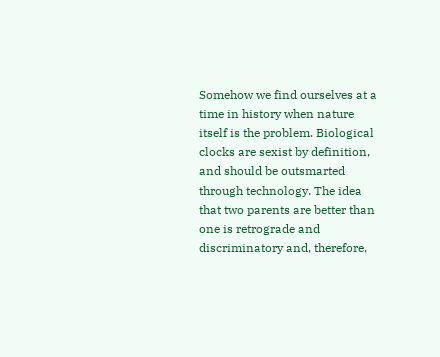Somehow we find ourselves at a time in history when nature itself is the problem. Biological clocks are sexist by definition, and should be outsmarted through technology. The idea that two parents are better than one is retrograde and discriminatory and, therefore,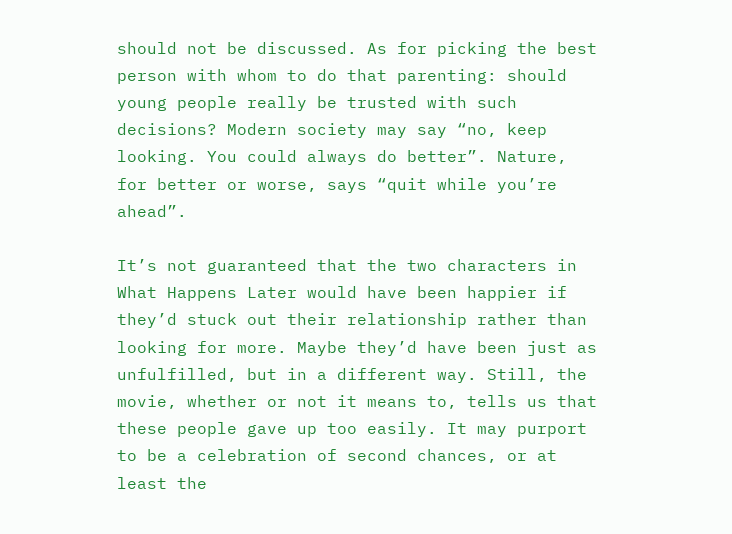should not be discussed. As for picking the best person with whom to do that parenting: should young people really be trusted with such decisions? Modern society may say “no, keep looking. You could always do better”. Nature, for better or worse, says “quit while you’re ahead”.

It’s not guaranteed that the two characters in What Happens Later would have been happier if they’d stuck out their relationship rather than looking for more. Maybe they’d have been just as unfulfilled, but in a different way. Still, the movie, whether or not it means to, tells us that these people gave up too easily. It may purport to be a celebration of second chances, or at least the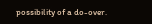possibility of a do-over.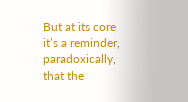But at its core it’s a reminder, paradoxically, that the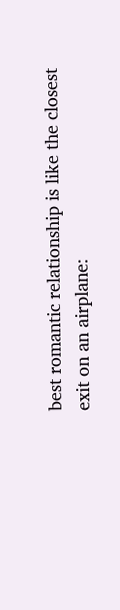best romantic relationship is like the closest exit on an airplane: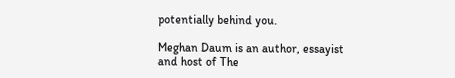potentially behind you.

Meghan Daum is an author, essayist and host of The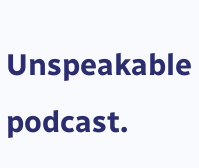Unspeakable podcast.